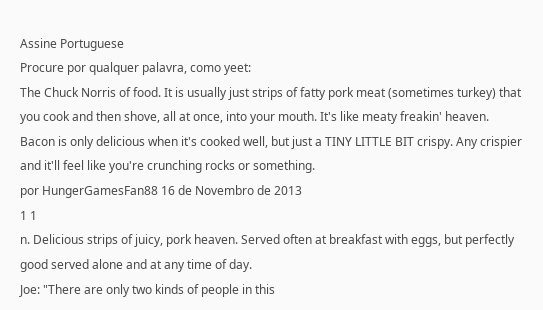Assine Portuguese
Procure por qualquer palavra, como yeet:
The Chuck Norris of food. It is usually just strips of fatty pork meat (sometimes turkey) that you cook and then shove, all at once, into your mouth. It's like meaty freakin' heaven.
Bacon is only delicious when it's cooked well, but just a TINY LITTLE BIT crispy. Any crispier and it'll feel like you're crunching rocks or something.
por HungerGamesFan88 16 de Novembro de 2013
1 1
n. Delicious strips of juicy, pork heaven. Served often at breakfast with eggs, but perfectly good served alone and at any time of day.
Joe: "There are only two kinds of people in this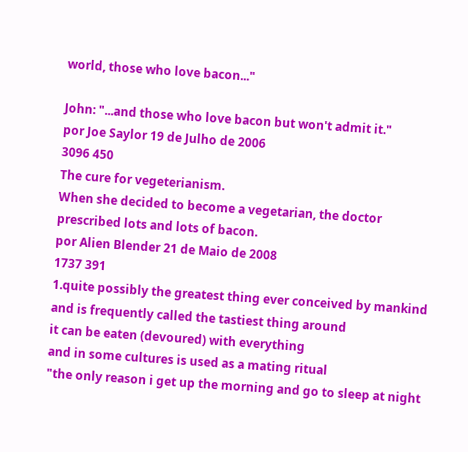world, those who love bacon..."

John: "...and those who love bacon but won't admit it."
por Joe Saylor 19 de Julho de 2006
3096 450
The cure for vegeterianism.
When she decided to become a vegetarian, the doctor prescribed lots and lots of bacon.
por Alien Blender 21 de Maio de 2008
1737 391
1.quite possibly the greatest thing ever conceived by mankind and is frequently called the tastiest thing around
it can be eaten (devoured) with everything
and in some cultures is used as a mating ritual
"the only reason i get up the morning and go to sleep at night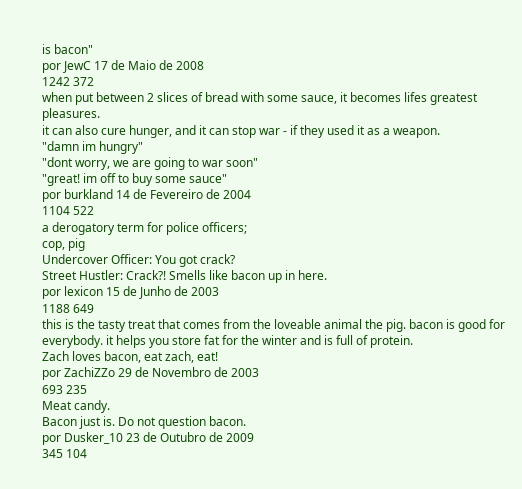is bacon"
por JewC 17 de Maio de 2008
1242 372
when put between 2 slices of bread with some sauce, it becomes lifes greatest pleasures.
it can also cure hunger, and it can stop war - if they used it as a weapon.
"damn im hungry"
"dont worry, we are going to war soon"
"great! im off to buy some sauce"
por burkland 14 de Fevereiro de 2004
1104 522
a derogatory term for police officers;
cop, pig
Undercover Officer: You got crack?
Street Hustler: Crack?! Smells like bacon up in here.
por lexicon 15 de Junho de 2003
1188 649
this is the tasty treat that comes from the loveable animal the pig. bacon is good for everybody. it helps you store fat for the winter and is full of protein.
Zach loves bacon, eat zach, eat!
por ZachiZZo 29 de Novembro de 2003
693 235
Meat candy.
Bacon just is. Do not question bacon.
por Dusker_10 23 de Outubro de 2009
345 104